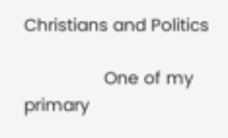Christians and Politics

                One of my primary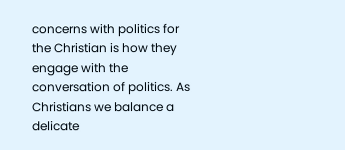concerns with politics for the Christian is how they engage with the conversation of politics. As Christians we balance a delicate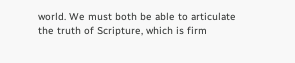world. We must both be able to articulate the truth of Scripture, which is firm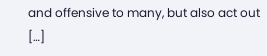and offensive to many, but also act out […]